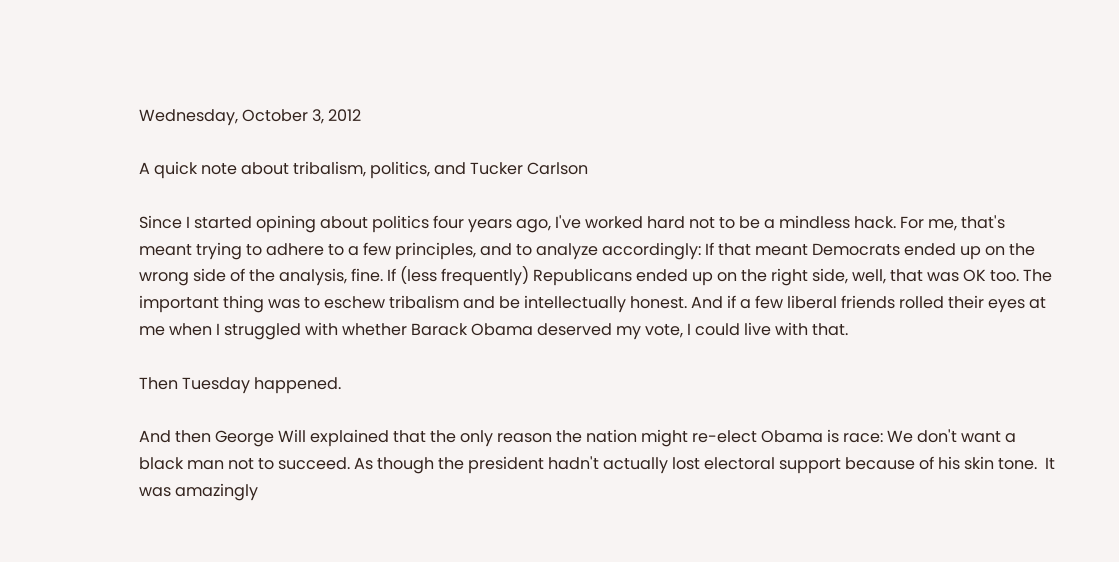Wednesday, October 3, 2012

A quick note about tribalism, politics, and Tucker Carlson

Since I started opining about politics four years ago, I've worked hard not to be a mindless hack. For me, that's meant trying to adhere to a few principles, and to analyze accordingly: If that meant Democrats ended up on the wrong side of the analysis, fine. If (less frequently) Republicans ended up on the right side, well, that was OK too. The important thing was to eschew tribalism and be intellectually honest. And if a few liberal friends rolled their eyes at me when I struggled with whether Barack Obama deserved my vote, I could live with that.

Then Tuesday happened.

And then George Will explained that the only reason the nation might re-elect Obama is race: We don't want a black man not to succeed. As though the president hadn't actually lost electoral support because of his skin tone.  It was amazingly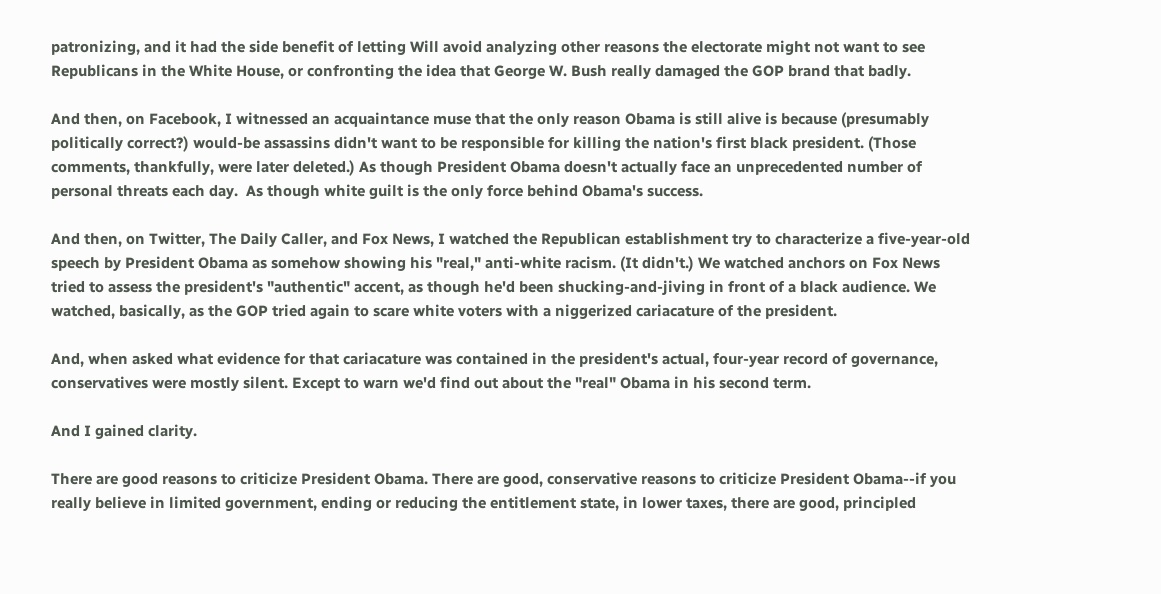patronizing, and it had the side benefit of letting Will avoid analyzing other reasons the electorate might not want to see Republicans in the White House, or confronting the idea that George W. Bush really damaged the GOP brand that badly.

And then, on Facebook, I witnessed an acquaintance muse that the only reason Obama is still alive is because (presumably politically correct?) would-be assassins didn't want to be responsible for killing the nation's first black president. (Those comments, thankfully, were later deleted.) As though President Obama doesn't actually face an unprecedented number of personal threats each day.  As though white guilt is the only force behind Obama's success.

And then, on Twitter, The Daily Caller, and Fox News, I watched the Republican establishment try to characterize a five-year-old speech by President Obama as somehow showing his "real," anti-white racism. (It didn't.) We watched anchors on Fox News tried to assess the president's "authentic" accent, as though he'd been shucking-and-jiving in front of a black audience. We watched, basically, as the GOP tried again to scare white voters with a niggerized cariacature of the president.

And, when asked what evidence for that cariacature was contained in the president's actual, four-year record of governance, conservatives were mostly silent. Except to warn we'd find out about the "real" Obama in his second term.

And I gained clarity.

There are good reasons to criticize President Obama. There are good, conservative reasons to criticize President Obama--if you really believe in limited government, ending or reducing the entitlement state, in lower taxes, there are good, principled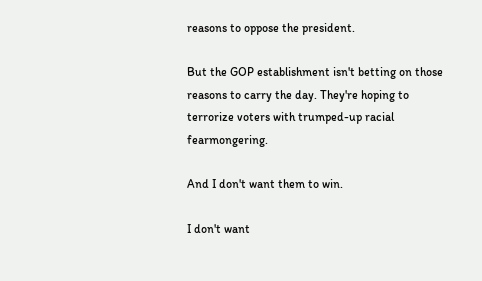reasons to oppose the president.

But the GOP establishment isn't betting on those reasons to carry the day. They're hoping to terrorize voters with trumped-up racial fearmongering.

And I don't want them to win.

I don't want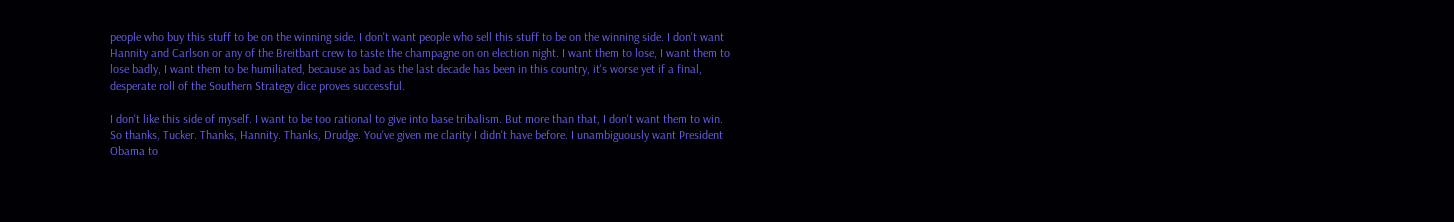people who buy this stuff to be on the winning side. I don't want people who sell this stuff to be on the winning side. I don't want Hannity and Carlson or any of the Breitbart crew to taste the champagne on on election night. I want them to lose, I want them to lose badly, I want them to be humiliated, because as bad as the last decade has been in this country, it's worse yet if a final, desperate roll of the Southern Strategy dice proves successful.

I don't like this side of myself. I want to be too rational to give into base tribalism. But more than that, I don't want them to win. So thanks, Tucker. Thanks, Hannity. Thanks, Drudge. You've given me clarity I didn't have before. I unambiguously want President Obama to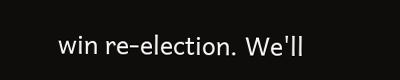win re-election. We'll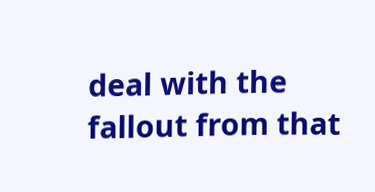deal with the fallout from that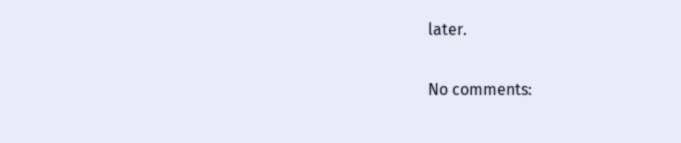later.

No comments: